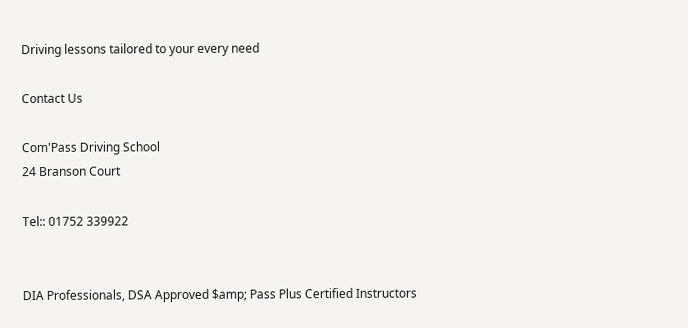Driving lessons tailored to your every need

Contact Us

Com'Pass Driving School
24 Branson Court

Tel:: 01752 339922


DIA Professionals, DSA Approved $amp; Pass Plus Certified Instructors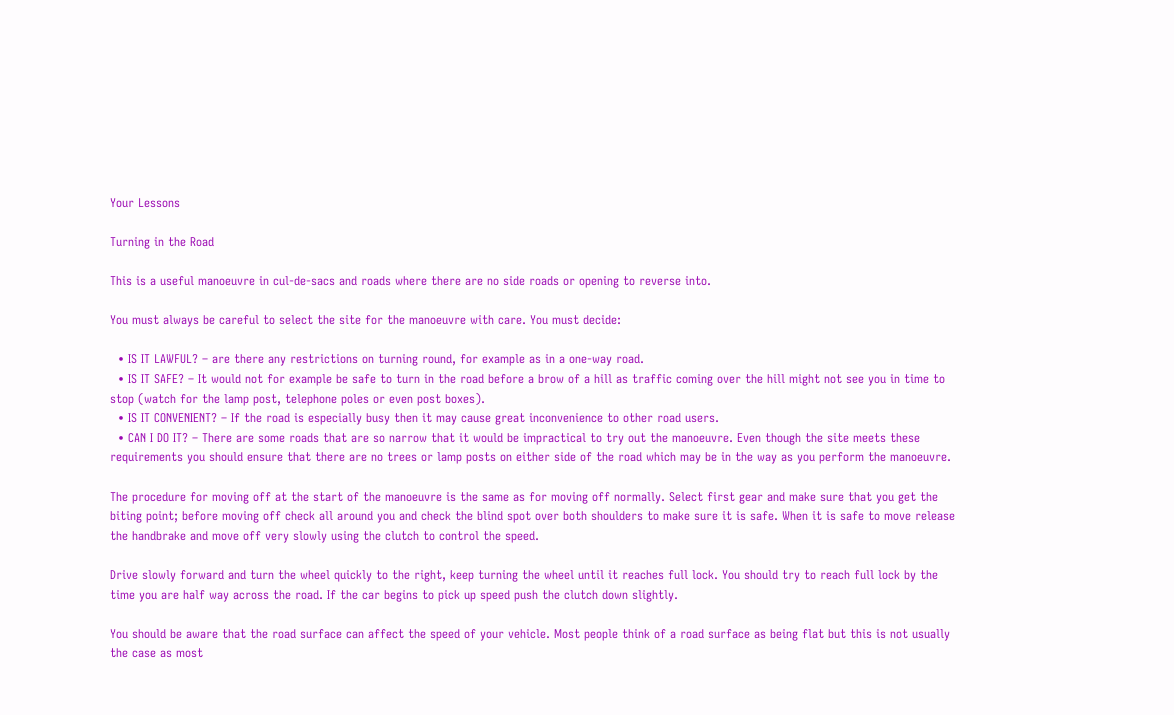Your Lessons

Turning in the Road

This is a useful manoeuvre in cul-de-sacs and roads where there are no side roads or opening to reverse into.

You must always be careful to select the site for the manoeuvre with care. You must decide:

  • IS IT LAWFUL? – are there any restrictions on turning round, for example as in a one-way road.
  • IS IT SAFE? – It would not for example be safe to turn in the road before a brow of a hill as traffic coming over the hill might not see you in time to stop (watch for the lamp post, telephone poles or even post boxes).
  • IS IT CONVENIENT? – If the road is especially busy then it may cause great inconvenience to other road users.
  • CAN I DO IT? – There are some roads that are so narrow that it would be impractical to try out the manoeuvre. Even though the site meets these requirements you should ensure that there are no trees or lamp posts on either side of the road which may be in the way as you perform the manoeuvre.

The procedure for moving off at the start of the manoeuvre is the same as for moving off normally. Select first gear and make sure that you get the biting point; before moving off check all around you and check the blind spot over both shoulders to make sure it is safe. When it is safe to move release the handbrake and move off very slowly using the clutch to control the speed.

Drive slowly forward and turn the wheel quickly to the right, keep turning the wheel until it reaches full lock. You should try to reach full lock by the time you are half way across the road. If the car begins to pick up speed push the clutch down slightly.

You should be aware that the road surface can affect the speed of your vehicle. Most people think of a road surface as being flat but this is not usually the case as most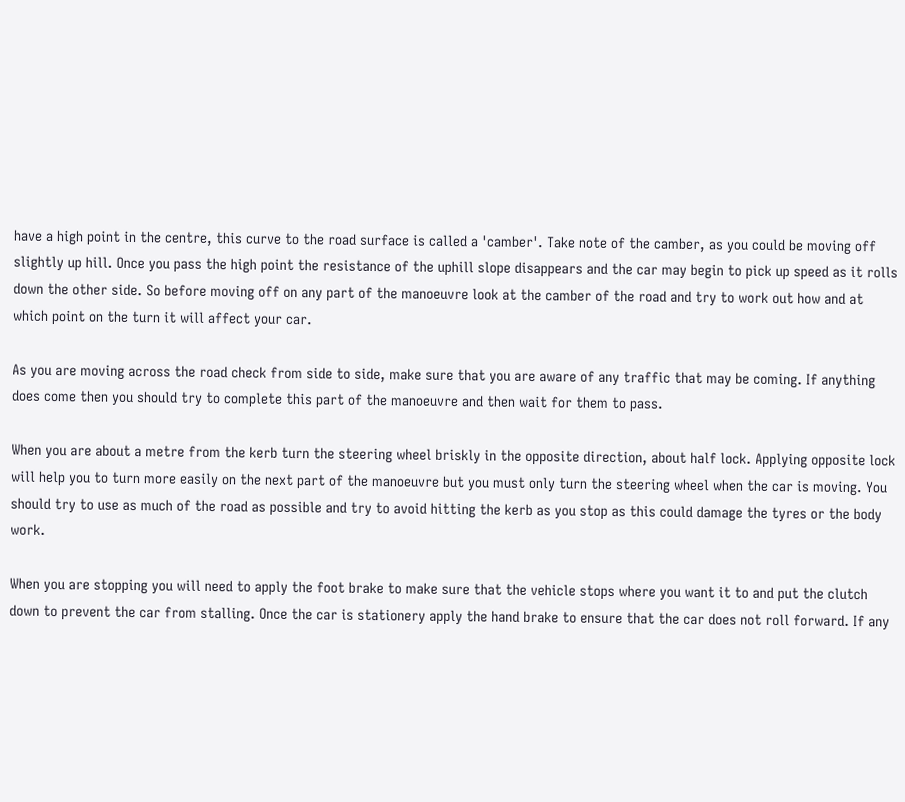have a high point in the centre, this curve to the road surface is called a 'camber'. Take note of the camber, as you could be moving off slightly up hill. Once you pass the high point the resistance of the uphill slope disappears and the car may begin to pick up speed as it rolls down the other side. So before moving off on any part of the manoeuvre look at the camber of the road and try to work out how and at which point on the turn it will affect your car.

As you are moving across the road check from side to side, make sure that you are aware of any traffic that may be coming. If anything does come then you should try to complete this part of the manoeuvre and then wait for them to pass.

When you are about a metre from the kerb turn the steering wheel briskly in the opposite direction, about half lock. Applying opposite lock will help you to turn more easily on the next part of the manoeuvre but you must only turn the steering wheel when the car is moving. You should try to use as much of the road as possible and try to avoid hitting the kerb as you stop as this could damage the tyres or the body work.

When you are stopping you will need to apply the foot brake to make sure that the vehicle stops where you want it to and put the clutch down to prevent the car from stalling. Once the car is stationery apply the hand brake to ensure that the car does not roll forward. If any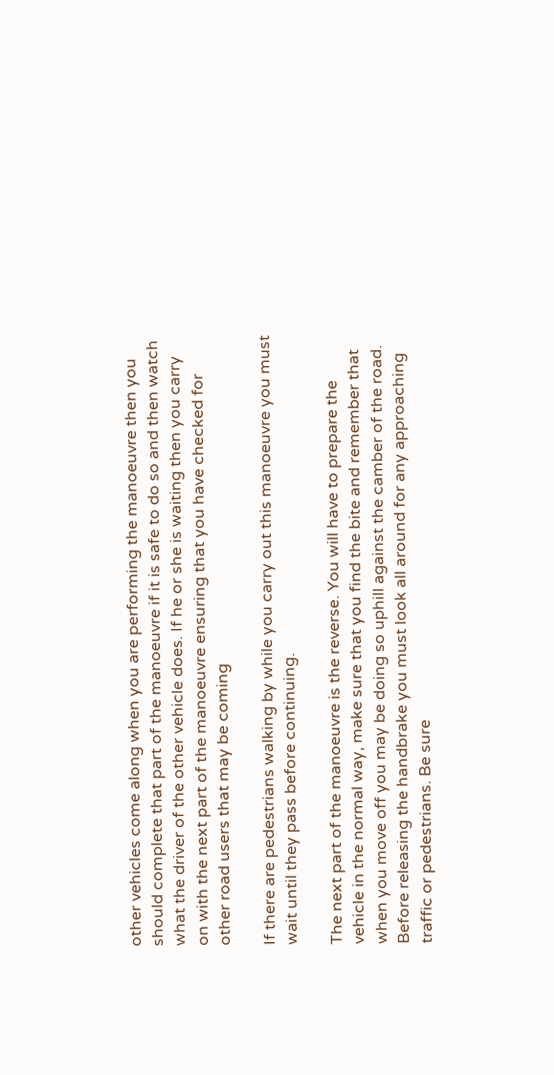other vehicles come along when you are performing the manoeuvre then you should complete that part of the manoeuvre if it is safe to do so and then watch what the driver of the other vehicle does. If he or she is waiting then you carry on with the next part of the manoeuvre ensuring that you have checked for other road users that may be coming

If there are pedestrians walking by while you carry out this manoeuvre you must wait until they pass before continuing.

The next part of the manoeuvre is the reverse. You will have to prepare the vehicle in the normal way, make sure that you find the bite and remember that when you move off you may be doing so uphill against the camber of the road. Before releasing the handbrake you must look all around for any approaching traffic or pedestrians. Be sure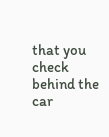that you check behind the car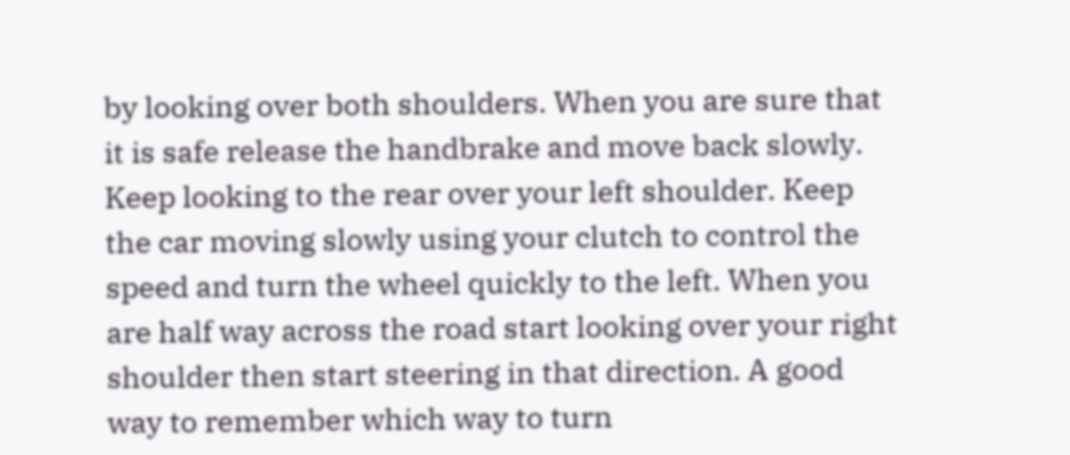by looking over both shoulders. When you are sure that it is safe release the handbrake and move back slowly. Keep looking to the rear over your left shoulder. Keep the car moving slowly using your clutch to control the speed and turn the wheel quickly to the left. When you are half way across the road start looking over your right shoulder then start steering in that direction. A good way to remember which way to turn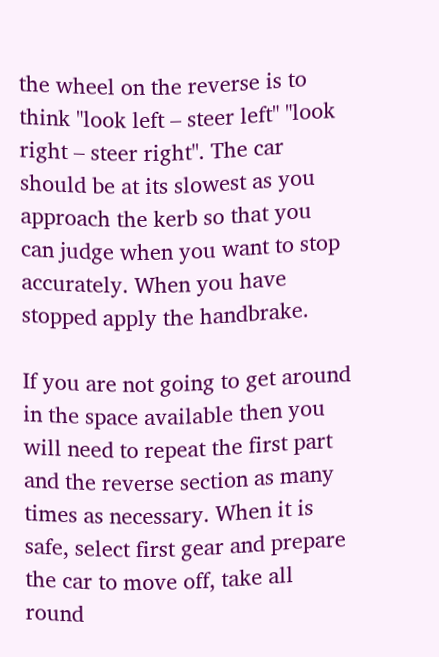the wheel on the reverse is to think "look left – steer left" "look right – steer right". The car should be at its slowest as you approach the kerb so that you can judge when you want to stop accurately. When you have stopped apply the handbrake.

If you are not going to get around in the space available then you will need to repeat the first part and the reverse section as many times as necessary. When it is safe, select first gear and prepare the car to move off, take all round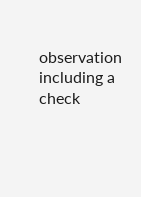observation including a check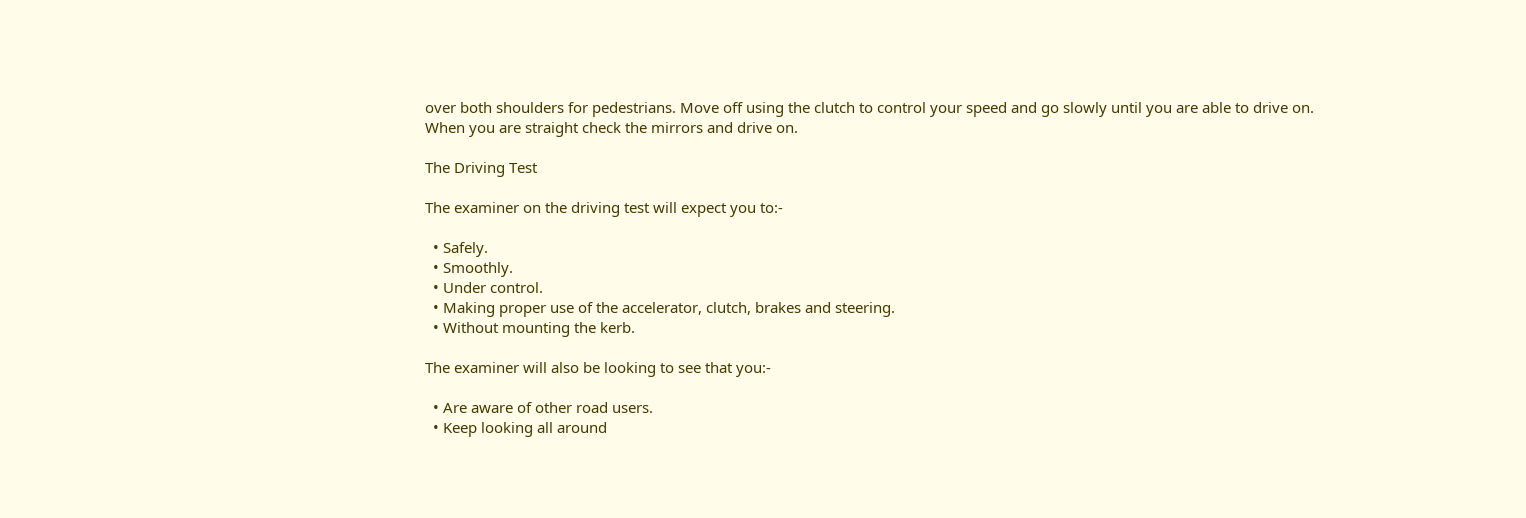over both shoulders for pedestrians. Move off using the clutch to control your speed and go slowly until you are able to drive on. When you are straight check the mirrors and drive on.

The Driving Test

The examiner on the driving test will expect you to:-

  • Safely.
  • Smoothly.
  • Under control.
  • Making proper use of the accelerator, clutch, brakes and steering.
  • Without mounting the kerb.

The examiner will also be looking to see that you:-

  • Are aware of other road users.
  • Keep looking all around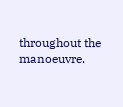throughout the manoeuvre.